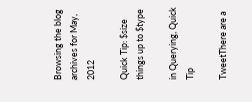Browsing the blog archives for May, 2012

Quick Tip: $size things up to $type

in Querying, Quick Tip

TweetThere are a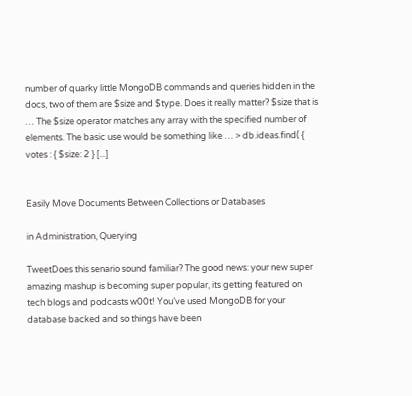number of quarky little MongoDB commands and queries hidden in the docs, two of them are $size and $type. Does it really matter? $size that is … The $size operator matches any array with the specified number of elements. The basic use would be something like … > db.ideas.find( { votes : { $size: 2 } [...]


Easily Move Documents Between Collections or Databases

in Administration, Querying

TweetDoes this senario sound familiar? The good news: your new super amazing mashup is becoming super popular, its getting featured on tech blogs and podcasts w00t! You’ve used MongoDB for your database backed and so things have been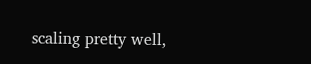scaling pretty well,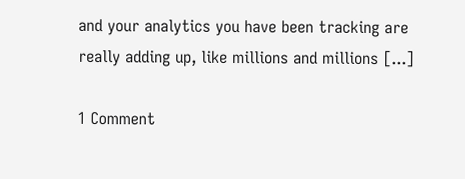and your analytics you have been tracking are really adding up, like millions and millions [...]

1 Comment